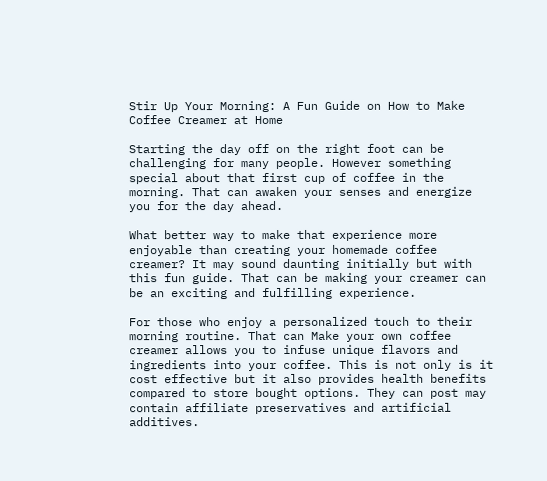Stir Up Your Morning: A Fun Guide on How to Make Coffee Creamer at Home

Starting the day off on the right foot can be challenging for many people. However something special about that first cup of coffee in the morning. That can awaken your senses and energize you for the day ahead.

What better way to make that experience more enjoyable than creating your homemade coffee creamer? It may sound daunting initially but with this fun guide. That can be making your creamer can be an exciting and fulfilling experience.

For those who enjoy a personalized touch to their morning routine. That can Make your own coffee creamer allows you to infuse unique flavors and ingredients into your coffee. This is not only is it cost effective but it also provides health benefits compared to store bought options. They can post may contain affiliate preservatives and artificial additives.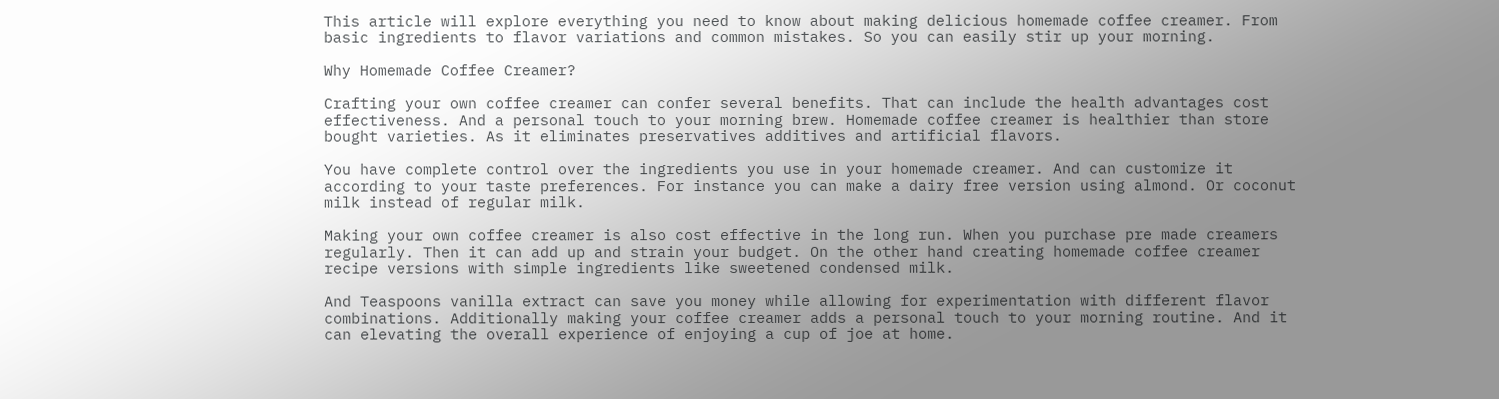This article will explore everything you need to know about making delicious homemade coffee creamer. From basic ingredients to flavor variations and common mistakes. So you can easily stir up your morning.

Why Homemade Coffee Creamer?

Crafting your own coffee creamer can confer several benefits. That can include the health advantages cost effectiveness. And a personal touch to your morning brew. Homemade coffee creamer is healthier than store bought varieties. As it eliminates preservatives additives and artificial flavors.

You have complete control over the ingredients you use in your homemade creamer. And can customize it according to your taste preferences. For instance you can make a dairy free version using almond. Or coconut milk instead of regular milk.

Making your own coffee creamer is also cost effective in the long run. When you purchase pre made creamers regularly. Then it can add up and strain your budget. On the other hand creating homemade coffee creamer recipe versions with simple ingredients like sweetened condensed milk.

And Teaspoons vanilla extract can save you money while allowing for experimentation with different flavor combinations. Additionally making your coffee creamer adds a personal touch to your morning routine. And it can elevating the overall experience of enjoying a cup of joe at home.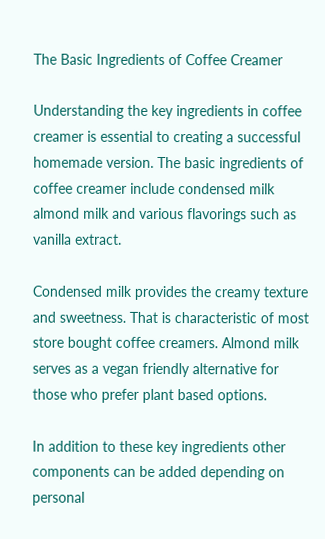The Basic Ingredients of Coffee Creamer

Understanding the key ingredients in coffee creamer is essential to creating a successful homemade version. The basic ingredients of coffee creamer include condensed milk almond milk and various flavorings such as vanilla extract.

Condensed milk provides the creamy texture and sweetness. That is characteristic of most store bought coffee creamers. Almond milk serves as a vegan friendly alternative for those who prefer plant based options.

In addition to these key ingredients other components can be added depending on personal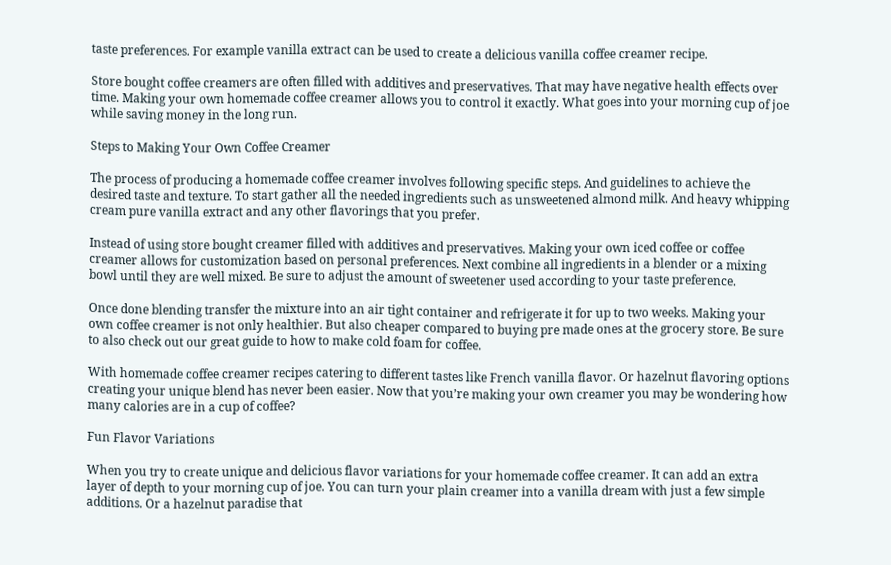taste preferences. For example vanilla extract can be used to create a delicious vanilla coffee creamer recipe.

Store bought coffee creamers are often filled with additives and preservatives. That may have negative health effects over time. Making your own homemade coffee creamer allows you to control it exactly. What goes into your morning cup of joe while saving money in the long run.

Steps to Making Your Own Coffee Creamer

The process of producing a homemade coffee creamer involves following specific steps. And guidelines to achieve the desired taste and texture. To start gather all the needed ingredients such as unsweetened almond milk. And heavy whipping cream pure vanilla extract and any other flavorings that you prefer.

Instead of using store bought creamer filled with additives and preservatives. Making your own iced coffee or coffee creamer allows for customization based on personal preferences. Next combine all ingredients in a blender or a mixing bowl until they are well mixed. Be sure to adjust the amount of sweetener used according to your taste preference.

Once done blending transfer the mixture into an air tight container and refrigerate it for up to two weeks. Making your own coffee creamer is not only healthier. But also cheaper compared to buying pre made ones at the grocery store. Be sure to also check out our great guide to how to make cold foam for coffee.

With homemade coffee creamer recipes catering to different tastes like French vanilla flavor. Or hazelnut flavoring options creating your unique blend has never been easier. Now that you’re making your own creamer you may be wondering how many calories are in a cup of coffee?

Fun Flavor Variations

When you try to create unique and delicious flavor variations for your homemade coffee creamer. It can add an extra layer of depth to your morning cup of joe. You can turn your plain creamer into a vanilla dream with just a few simple additions. Or a hazelnut paradise that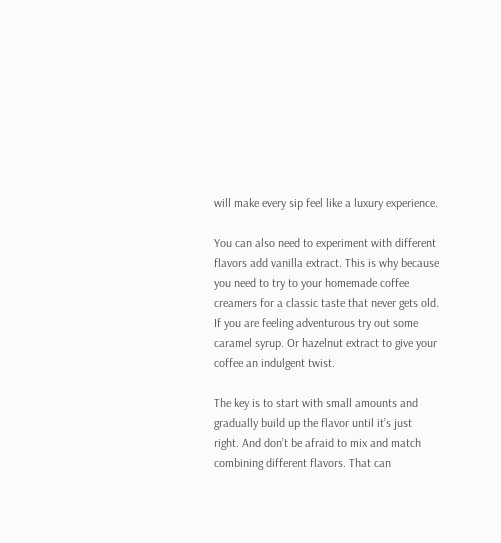will make every sip feel like a luxury experience.

You can also need to experiment with different flavors add vanilla extract. This is why because you need to try to your homemade coffee creamers for a classic taste that never gets old. If you are feeling adventurous try out some caramel syrup. Or hazelnut extract to give your coffee an indulgent twist.

The key is to start with small amounts and gradually build up the flavor until it’s just right. And don’t be afraid to mix and match combining different flavors. That can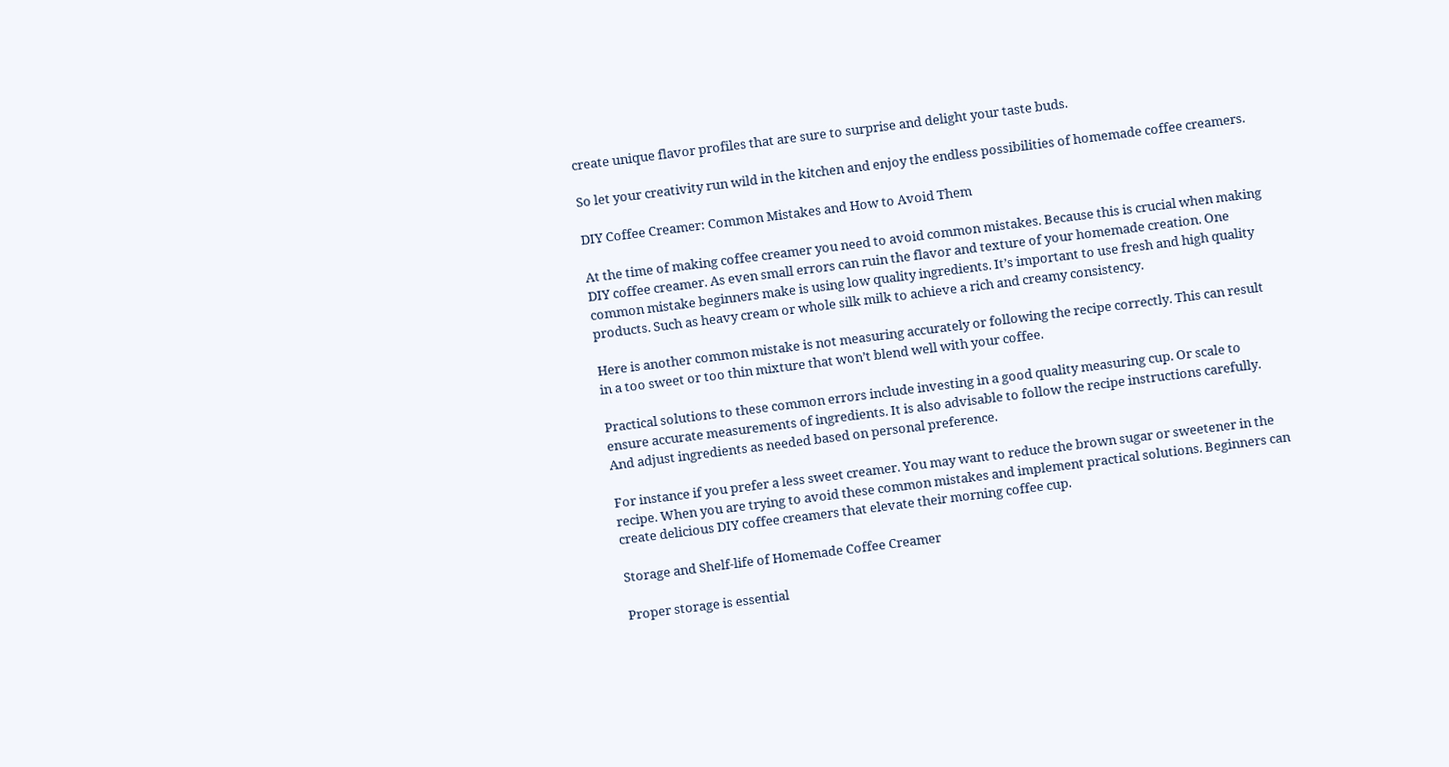create unique flavor profiles that are sure to surprise and delight your taste buds.

So let your creativity run wild in the kitchen and enjoy the endless possibilities of homemade coffee creamers.

DIY Coffee Creamer: Common Mistakes and How to Avoid Them

At the time of making coffee creamer you need to avoid common mistakes. Because this is crucial when making DIY coffee creamer. As even small errors can ruin the flavor and texture of your homemade creation. One common mistake beginners make is using low quality ingredients. It’s important to use fresh and high quality products. Such as heavy cream or whole silk milk to achieve a rich and creamy consistency.

Here is another common mistake is not measuring accurately or following the recipe correctly. This can result in a too sweet or too thin mixture that won’t blend well with your coffee.

Practical solutions to these common errors include investing in a good quality measuring cup. Or scale to ensure accurate measurements of ingredients. It is also advisable to follow the recipe instructions carefully. And adjust ingredients as needed based on personal preference.

For instance if you prefer a less sweet creamer. You may want to reduce the brown sugar or sweetener in the recipe. When you are trying to avoid these common mistakes and implement practical solutions. Beginners can create delicious DIY coffee creamers that elevate their morning coffee cup.

Storage and Shelf-life of Homemade Coffee Creamer

Proper storage is essential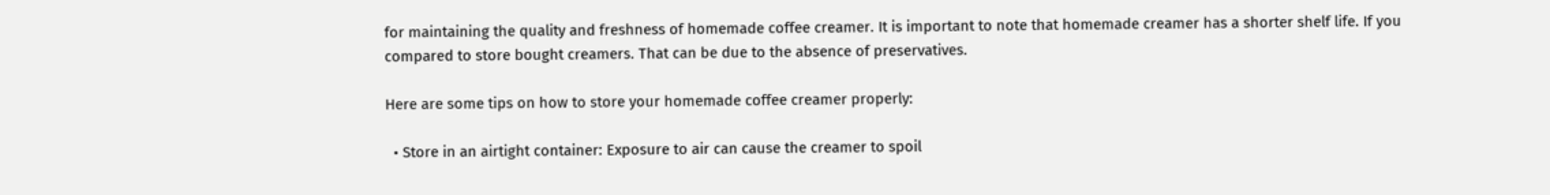for maintaining the quality and freshness of homemade coffee creamer. It is important to note that homemade creamer has a shorter shelf life. If you compared to store bought creamers. That can be due to the absence of preservatives.

Here are some tips on how to store your homemade coffee creamer properly:

  • Store in an airtight container: Exposure to air can cause the creamer to spoil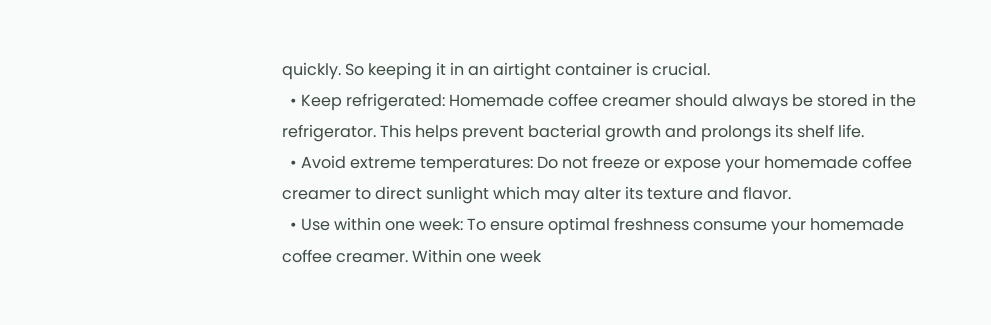quickly. So keeping it in an airtight container is crucial.
  • Keep refrigerated: Homemade coffee creamer should always be stored in the refrigerator. This helps prevent bacterial growth and prolongs its shelf life.
  • Avoid extreme temperatures: Do not freeze or expose your homemade coffee creamer to direct sunlight which may alter its texture and flavor.
  • Use within one week: To ensure optimal freshness consume your homemade coffee creamer. Within one week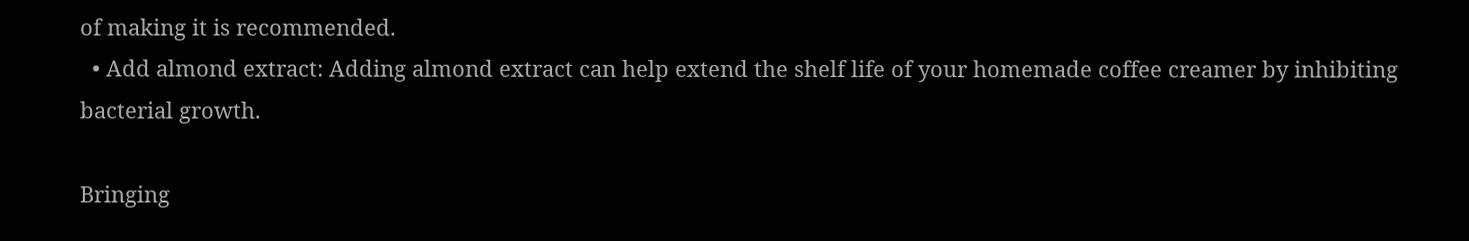of making it is recommended.
  • Add almond extract: Adding almond extract can help extend the shelf life of your homemade coffee creamer by inhibiting bacterial growth.

Bringing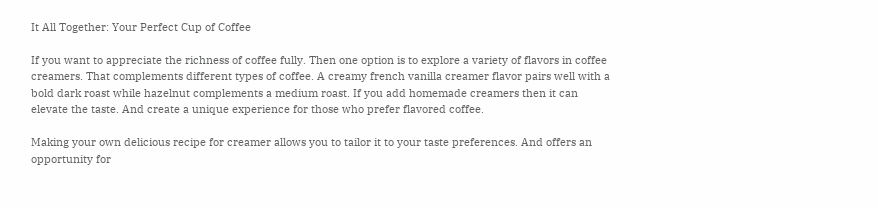It All Together: Your Perfect Cup of Coffee

If you want to appreciate the richness of coffee fully. Then one option is to explore a variety of flavors in coffee creamers. That complements different types of coffee. A creamy french vanilla creamer flavor pairs well with a bold dark roast while hazelnut complements a medium roast. If you add homemade creamers then it can elevate the taste. And create a unique experience for those who prefer flavored coffee.

Making your own delicious recipe for creamer allows you to tailor it to your taste preferences. And offers an opportunity for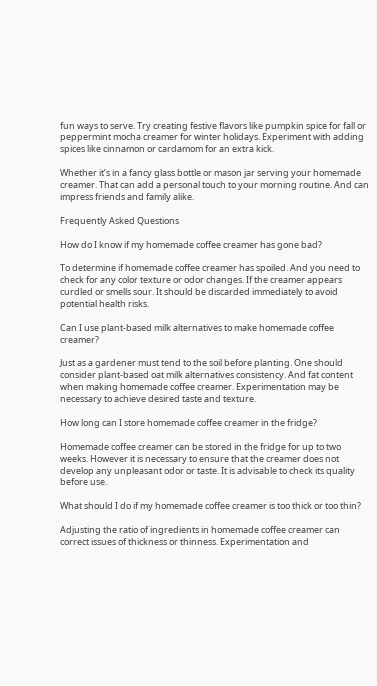fun ways to serve. Try creating festive flavors like pumpkin spice for fall or peppermint mocha creamer for winter holidays. Experiment with adding spices like cinnamon or cardamom for an extra kick.

Whether it’s in a fancy glass bottle or mason jar serving your homemade creamer. That can add a personal touch to your morning routine. And can impress friends and family alike.

Frequently Asked Questions

How do I know if my homemade coffee creamer has gone bad?

To determine if homemade coffee creamer has spoiled. And you need to check for any color texture or odor changes. If the creamer appears curdled or smells sour. It should be discarded immediately to avoid potential health risks.

Can I use plant-based milk alternatives to make homemade coffee creamer?

Just as a gardener must tend to the soil before planting. One should consider plant-based oat milk alternatives consistency. And fat content when making homemade coffee creamer. Experimentation may be necessary to achieve desired taste and texture.

How long can I store homemade coffee creamer in the fridge?

Homemade coffee creamer can be stored in the fridge for up to two weeks. However it is necessary to ensure that the creamer does not develop any unpleasant odor or taste. It is advisable to check its quality before use.

What should I do if my homemade coffee creamer is too thick or too thin?

Adjusting the ratio of ingredients in homemade coffee creamer can correct issues of thickness or thinness. Experimentation and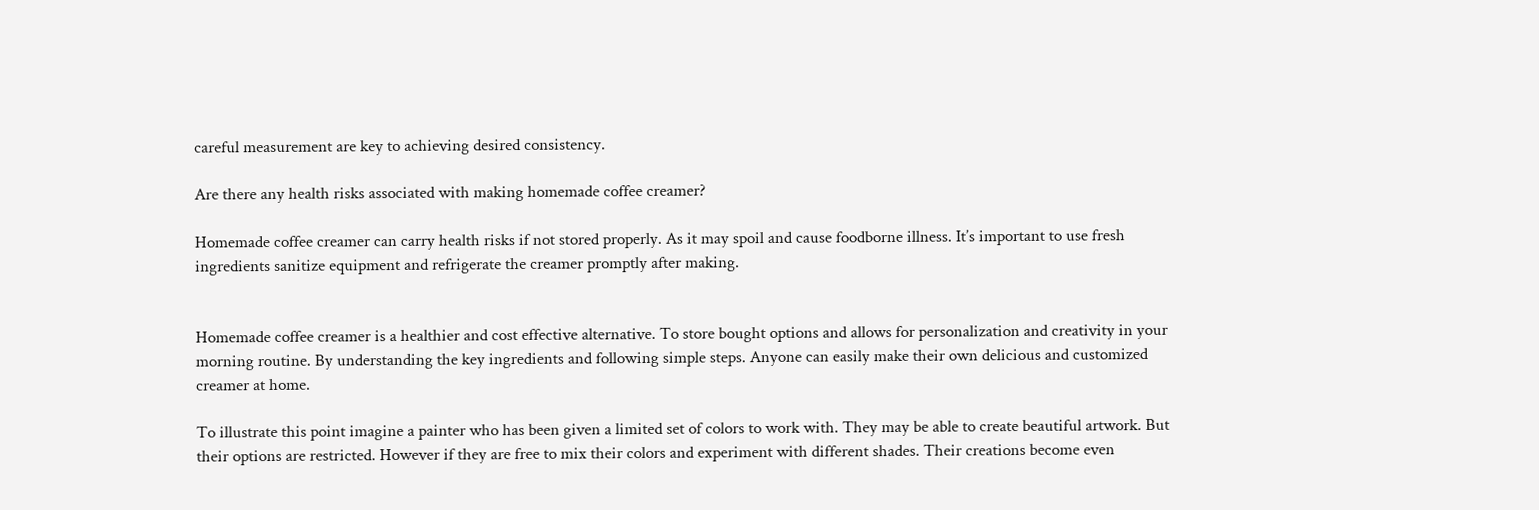careful measurement are key to achieving desired consistency.

Are there any health risks associated with making homemade coffee creamer?

Homemade coffee creamer can carry health risks if not stored properly. As it may spoil and cause foodborne illness. It’s important to use fresh ingredients sanitize equipment and refrigerate the creamer promptly after making.


Homemade coffee creamer is a healthier and cost effective alternative. To store bought options and allows for personalization and creativity in your morning routine. By understanding the key ingredients and following simple steps. Anyone can easily make their own delicious and customized creamer at home.

To illustrate this point imagine a painter who has been given a limited set of colors to work with. They may be able to create beautiful artwork. But their options are restricted. However if they are free to mix their colors and experiment with different shades. Their creations become even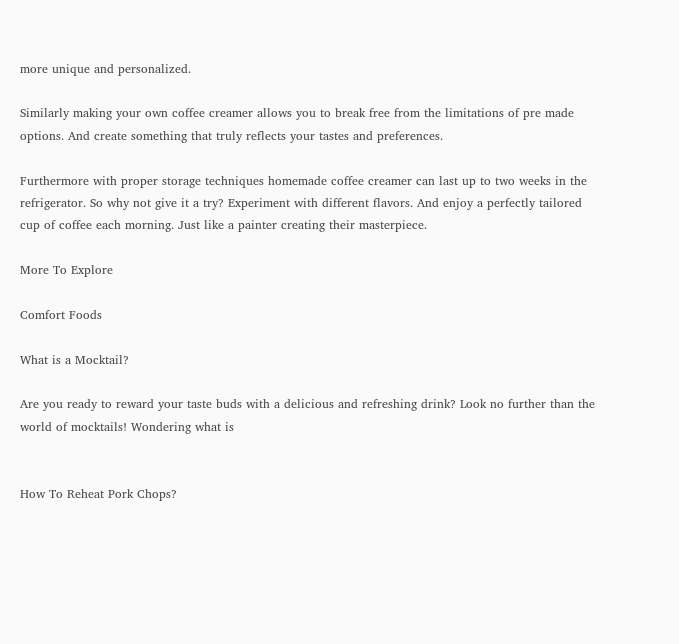more unique and personalized.

Similarly making your own coffee creamer allows you to break free from the limitations of pre made options. And create something that truly reflects your tastes and preferences.

Furthermore with proper storage techniques homemade coffee creamer can last up to two weeks in the refrigerator. So why not give it a try? Experiment with different flavors. And enjoy a perfectly tailored cup of coffee each morning. Just like a painter creating their masterpiece.

More To Explore

Comfort Foods

What is a Mocktail?

Are you ready to reward your taste buds with a delicious and refreshing drink? Look no further than the world of mocktails! Wondering what is


How To Reheat Pork Chops?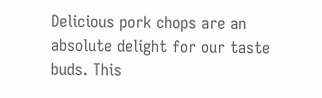Delicious pork chops are an absolute delight for our taste buds. This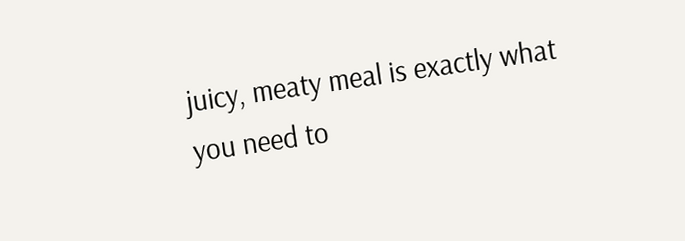juicy, meaty meal is exactly what you need to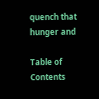quench that hunger and

Table of Contents